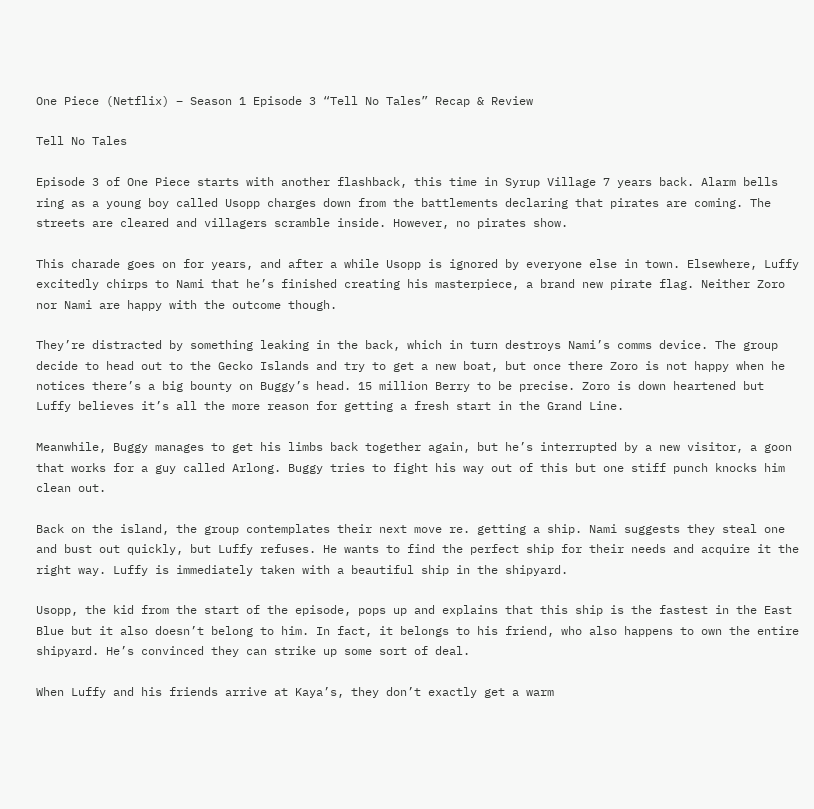One Piece (Netflix) – Season 1 Episode 3 “Tell No Tales” Recap & Review

Tell No Tales

Episode 3 of One Piece starts with another flashback, this time in Syrup Village 7 years back. Alarm bells ring as a young boy called Usopp charges down from the battlements declaring that pirates are coming. The streets are cleared and villagers scramble inside. However, no pirates show.

This charade goes on for years, and after a while Usopp is ignored by everyone else in town. Elsewhere, Luffy excitedly chirps to Nami that he’s finished creating his masterpiece, a brand new pirate flag. Neither Zoro nor Nami are happy with the outcome though.

They’re distracted by something leaking in the back, which in turn destroys Nami’s comms device. The group decide to head out to the Gecko Islands and try to get a new boat, but once there Zoro is not happy when he notices there’s a big bounty on Buggy’s head. 15 million Berry to be precise. Zoro is down heartened but Luffy believes it’s all the more reason for getting a fresh start in the Grand Line.

Meanwhile, Buggy manages to get his limbs back together again, but he’s interrupted by a new visitor, a goon that works for a guy called Arlong. Buggy tries to fight his way out of this but one stiff punch knocks him clean out.

Back on the island, the group contemplates their next move re. getting a ship. Nami suggests they steal one and bust out quickly, but Luffy refuses. He wants to find the perfect ship for their needs and acquire it the right way. Luffy is immediately taken with a beautiful ship in the shipyard.

Usopp, the kid from the start of the episode, pops up and explains that this ship is the fastest in the East Blue but it also doesn’t belong to him. In fact, it belongs to his friend, who also happens to own the entire shipyard. He’s convinced they can strike up some sort of deal.

When Luffy and his friends arrive at Kaya’s, they don’t exactly get a warm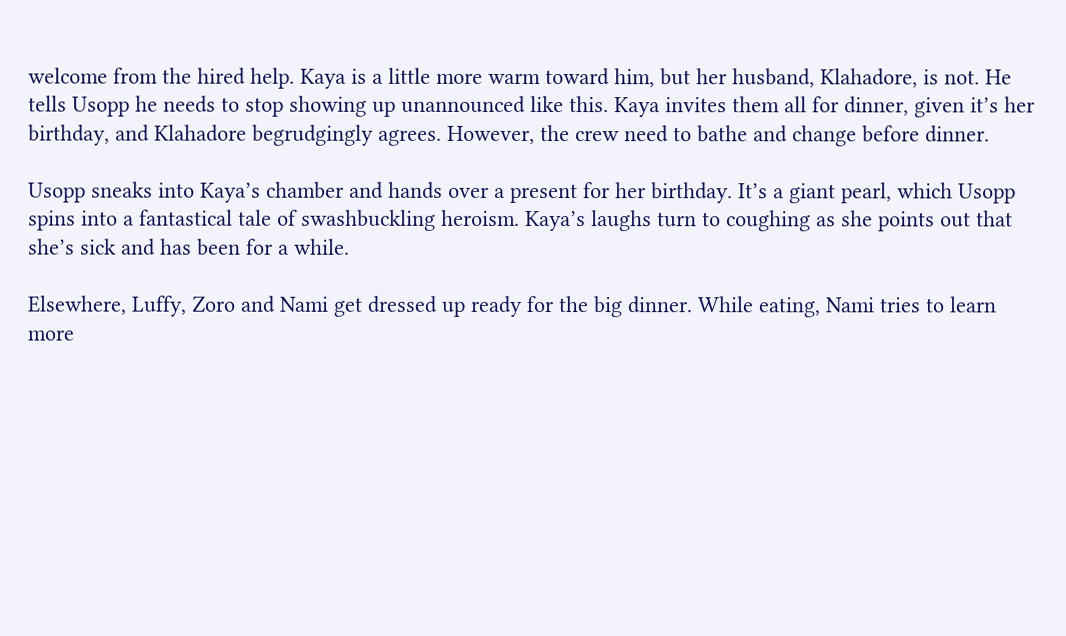welcome from the hired help. Kaya is a little more warm toward him, but her husband, Klahadore, is not. He tells Usopp he needs to stop showing up unannounced like this. Kaya invites them all for dinner, given it’s her birthday, and Klahadore begrudgingly agrees. However, the crew need to bathe and change before dinner.

Usopp sneaks into Kaya’s chamber and hands over a present for her birthday. It’s a giant pearl, which Usopp spins into a fantastical tale of swashbuckling heroism. Kaya’s laughs turn to coughing as she points out that she’s sick and has been for a while.

Elsewhere, Luffy, Zoro and Nami get dressed up ready for the big dinner. While eating, Nami tries to learn more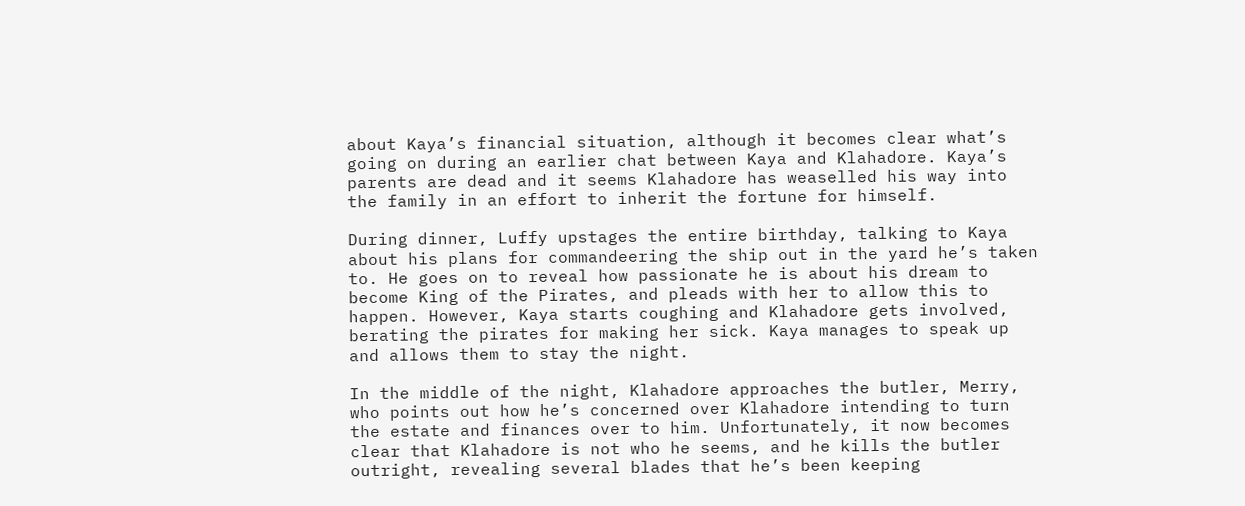about Kaya’s financial situation, although it becomes clear what’s going on during an earlier chat between Kaya and Klahadore. Kaya’s parents are dead and it seems Klahadore has weaselled his way into the family in an effort to inherit the fortune for himself.

During dinner, Luffy upstages the entire birthday, talking to Kaya about his plans for commandeering the ship out in the yard he’s taken to. He goes on to reveal how passionate he is about his dream to become King of the Pirates, and pleads with her to allow this to happen. However, Kaya starts coughing and Klahadore gets involved, berating the pirates for making her sick. Kaya manages to speak up and allows them to stay the night.

In the middle of the night, Klahadore approaches the butler, Merry, who points out how he’s concerned over Klahadore intending to turn the estate and finances over to him. Unfortunately, it now becomes clear that Klahadore is not who he seems, and he kills the butler outright, revealing several blades that he’s been keeping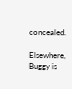concealed.

Elsewhere, Buggy is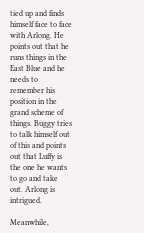tied up and finds himself face to face with Arlong. He points out that he runs things in the East Blue and he needs to remember his position in the grand scheme of things. Buggy tries to talk himself out of this and points out that Luffy is the one he wants to go and take out. Arlong is intrigued.

Meanwhile,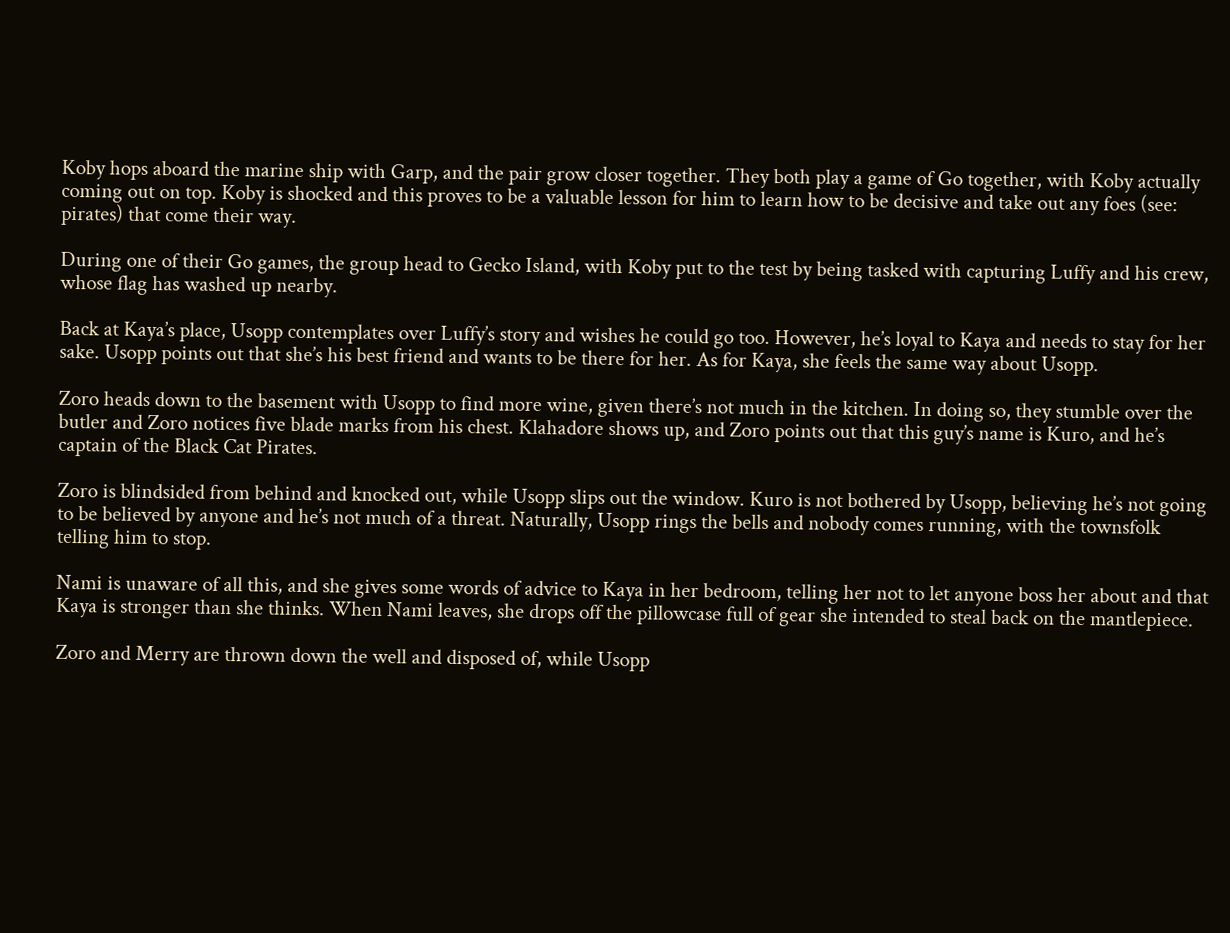Koby hops aboard the marine ship with Garp, and the pair grow closer together. They both play a game of Go together, with Koby actually coming out on top. Koby is shocked and this proves to be a valuable lesson for him to learn how to be decisive and take out any foes (see: pirates) that come their way.

During one of their Go games, the group head to Gecko Island, with Koby put to the test by being tasked with capturing Luffy and his crew, whose flag has washed up nearby.

Back at Kaya’s place, Usopp contemplates over Luffy’s story and wishes he could go too. However, he’s loyal to Kaya and needs to stay for her sake. Usopp points out that she’s his best friend and wants to be there for her. As for Kaya, she feels the same way about Usopp.

Zoro heads down to the basement with Usopp to find more wine, given there’s not much in the kitchen. In doing so, they stumble over the butler and Zoro notices five blade marks from his chest. Klahadore shows up, and Zoro points out that this guy’s name is Kuro, and he’s captain of the Black Cat Pirates.

Zoro is blindsided from behind and knocked out, while Usopp slips out the window. Kuro is not bothered by Usopp, believing he’s not going to be believed by anyone and he’s not much of a threat. Naturally, Usopp rings the bells and nobody comes running, with the townsfolk telling him to stop.

Nami is unaware of all this, and she gives some words of advice to Kaya in her bedroom, telling her not to let anyone boss her about and that Kaya is stronger than she thinks. When Nami leaves, she drops off the pillowcase full of gear she intended to steal back on the mantlepiece.

Zoro and Merry are thrown down the well and disposed of, while Usopp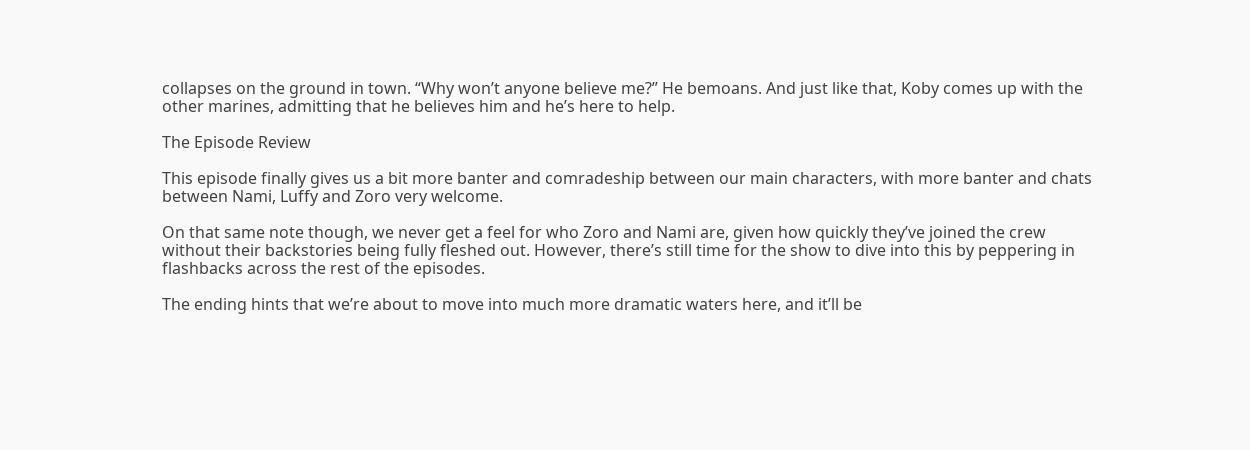collapses on the ground in town. “Why won’t anyone believe me?” He bemoans. And just like that, Koby comes up with the other marines, admitting that he believes him and he’s here to help.

The Episode Review

This episode finally gives us a bit more banter and comradeship between our main characters, with more banter and chats between Nami, Luffy and Zoro very welcome.

On that same note though, we never get a feel for who Zoro and Nami are, given how quickly they’ve joined the crew without their backstories being fully fleshed out. However, there’s still time for the show to dive into this by peppering in flashbacks across the rest of the episodes.

The ending hints that we’re about to move into much more dramatic waters here, and it’ll be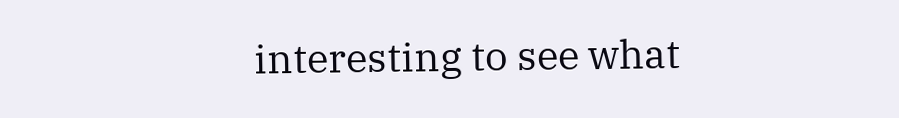interesting to see what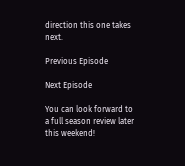direction this one takes next.

Previous Episode

Next Episode

You can look forward to a full season review later this weekend!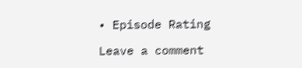• Episode Rating

Leave a comment